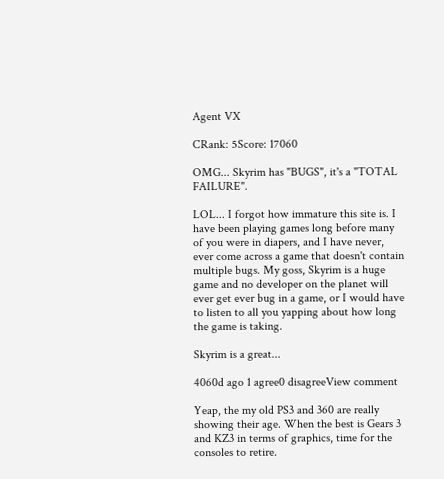Agent VX

CRank: 5Score: 17060

OMG... Skyrim has "BUGS", it's a "TOTAL FAILURE".

LOL... I forgot how immature this site is. I have been playing games long before many of you were in diapers, and I have never, ever come across a game that doesn't contain multiple bugs. My goss, Skyrim is a huge game and no developer on the planet will ever get ever bug in a game, or I would have to listen to all you yapping about how long the game is taking.

Skyrim is a great...

4060d ago 1 agree0 disagreeView comment

Yeap, the my old PS3 and 360 are really showing their age. When the best is Gears 3 and KZ3 in terms of graphics, time for the consoles to retire.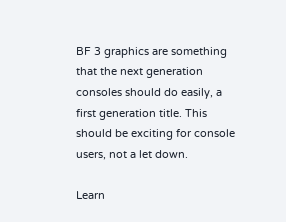BF 3 graphics are something that the next generation consoles should do easily, a first generation title. This should be exciting for console users, not a let down.

Learn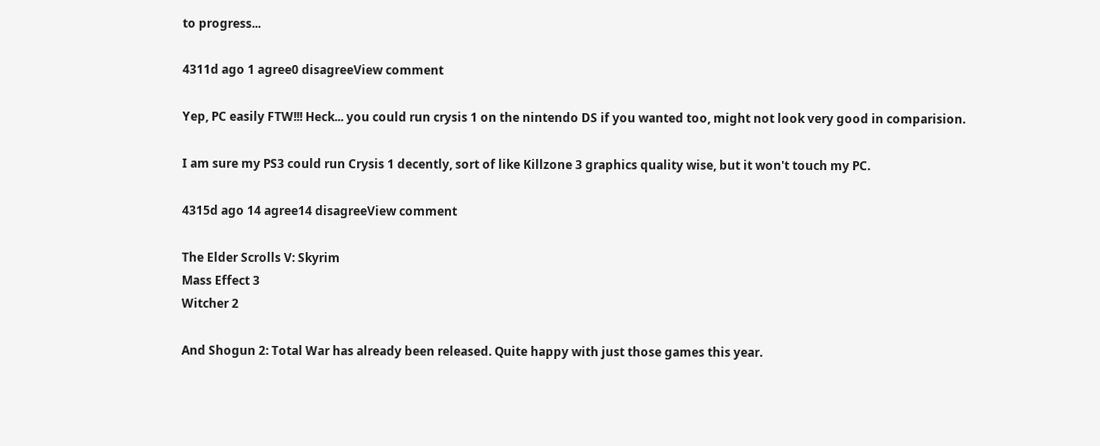to progress...

4311d ago 1 agree0 disagreeView comment

Yep, PC easily FTW!!! Heck... you could run crysis 1 on the nintendo DS if you wanted too, might not look very good in comparision.

I am sure my PS3 could run Crysis 1 decently, sort of like Killzone 3 graphics quality wise, but it won't touch my PC.

4315d ago 14 agree14 disagreeView comment

The Elder Scrolls V: Skyrim
Mass Effect 3
Witcher 2

And Shogun 2: Total War has already been released. Quite happy with just those games this year.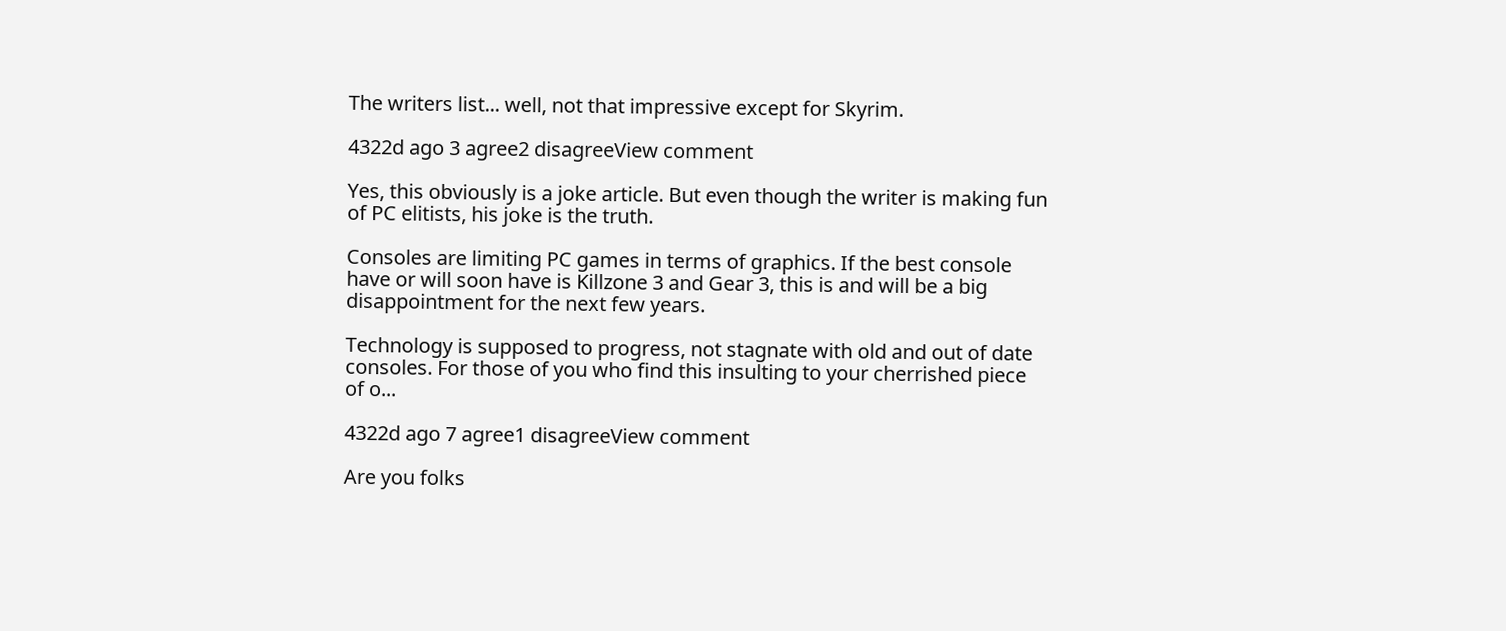The writers list... well, not that impressive except for Skyrim.

4322d ago 3 agree2 disagreeView comment

Yes, this obviously is a joke article. But even though the writer is making fun of PC elitists, his joke is the truth.

Consoles are limiting PC games in terms of graphics. If the best console have or will soon have is Killzone 3 and Gear 3, this is and will be a big disappointment for the next few years.

Technology is supposed to progress, not stagnate with old and out of date consoles. For those of you who find this insulting to your cherrished piece of o...

4322d ago 7 agree1 disagreeView comment

Are you folks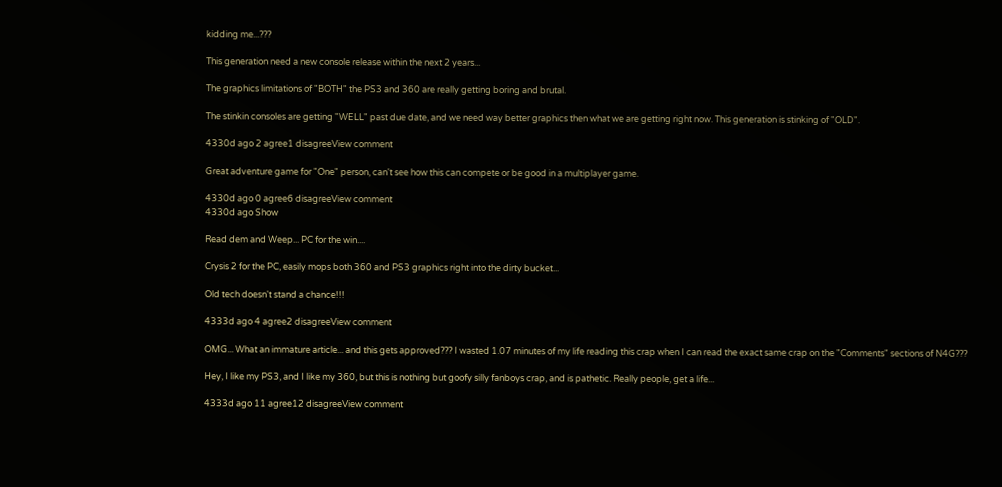kidding me...???

This generation need a new console release within the next 2 years...

The graphics limitations of "BOTH" the PS3 and 360 are really getting boring and brutal.

The stinkin consoles are getting "WELL" past due date, and we need way better graphics then what we are getting right now. This generation is stinking of "OLD".

4330d ago 2 agree1 disagreeView comment

Great adventure game for "One" person, can't see how this can compete or be good in a multiplayer game.

4330d ago 0 agree6 disagreeView comment
4330d ago Show

Read dem and Weep... PC for the win....

Crysis 2 for the PC, easily mops both 360 and PS3 graphics right into the dirty bucket...

Old tech doesn't stand a chance!!!

4333d ago 4 agree2 disagreeView comment

OMG... What an immature article... and this gets approved??? I wasted 1.07 minutes of my life reading this crap when I can read the exact same crap on the "Comments" sections of N4G???

Hey, I like my PS3, and I like my 360, but this is nothing but goofy silly fanboys crap, and is pathetic. Really people, get a life...

4333d ago 11 agree12 disagreeView comment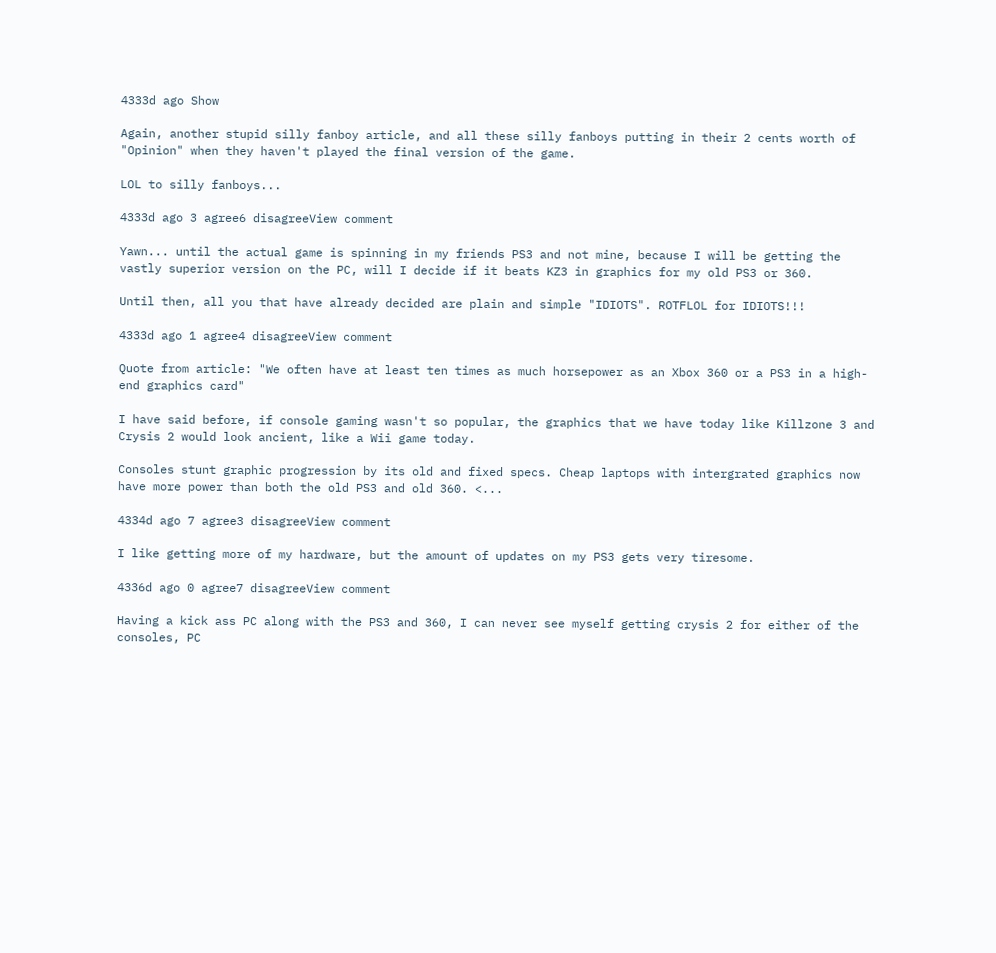4333d ago Show

Again, another stupid silly fanboy article, and all these silly fanboys putting in their 2 cents worth of "Opinion" when they haven't played the final version of the game.

LOL to silly fanboys...

4333d ago 3 agree6 disagreeView comment

Yawn... until the actual game is spinning in my friends PS3 and not mine, because I will be getting the vastly superior version on the PC, will I decide if it beats KZ3 in graphics for my old PS3 or 360.

Until then, all you that have already decided are plain and simple "IDIOTS". ROTFLOL for IDIOTS!!!

4333d ago 1 agree4 disagreeView comment

Quote from article: "We often have at least ten times as much horsepower as an Xbox 360 or a PS3 in a high-end graphics card"

I have said before, if console gaming wasn't so popular, the graphics that we have today like Killzone 3 and Crysis 2 would look ancient, like a Wii game today.

Consoles stunt graphic progression by its old and fixed specs. Cheap laptops with intergrated graphics now have more power than both the old PS3 and old 360. <...

4334d ago 7 agree3 disagreeView comment

I like getting more of my hardware, but the amount of updates on my PS3 gets very tiresome.

4336d ago 0 agree7 disagreeView comment

Having a kick ass PC along with the PS3 and 360, I can never see myself getting crysis 2 for either of the consoles, PC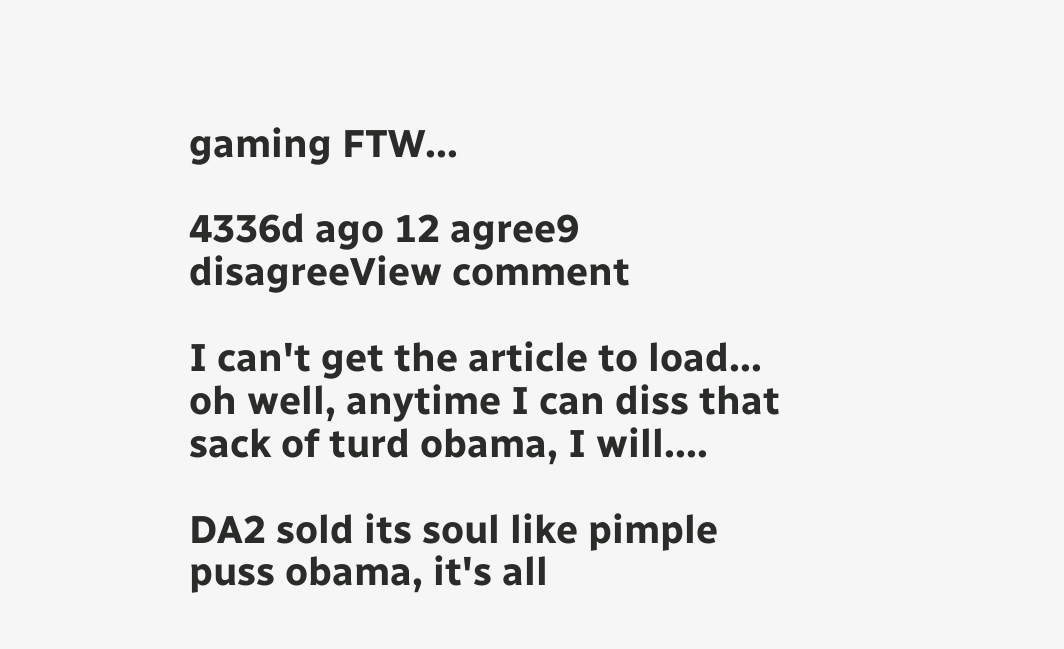gaming FTW...

4336d ago 12 agree9 disagreeView comment

I can't get the article to load... oh well, anytime I can diss that sack of turd obama, I will....

DA2 sold its soul like pimple puss obama, it's all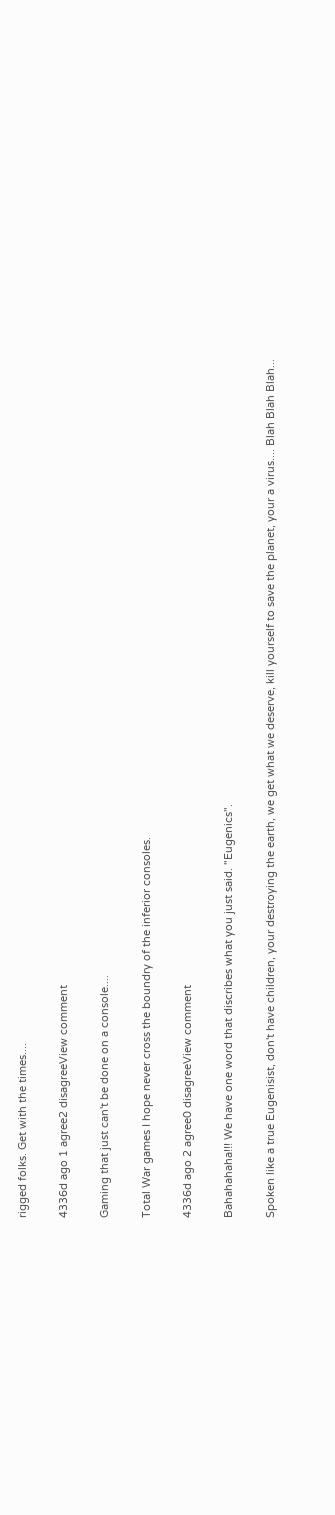rigged folks. Get with the times....

4336d ago 1 agree2 disagreeView comment

Gaming that just can't be done on a console....

Total War games I hope never cross the boundry of the inferior consoles.

4336d ago 2 agree0 disagreeView comment

Bahahahaha!!! We have one word that discribes what you just said. "Eugenics".

Spoken like a true Eugenisist, don't have children, your destroying the earth, we get what we deserve, kill yourself to save the planet, your a virus.... Blah Blah Blah...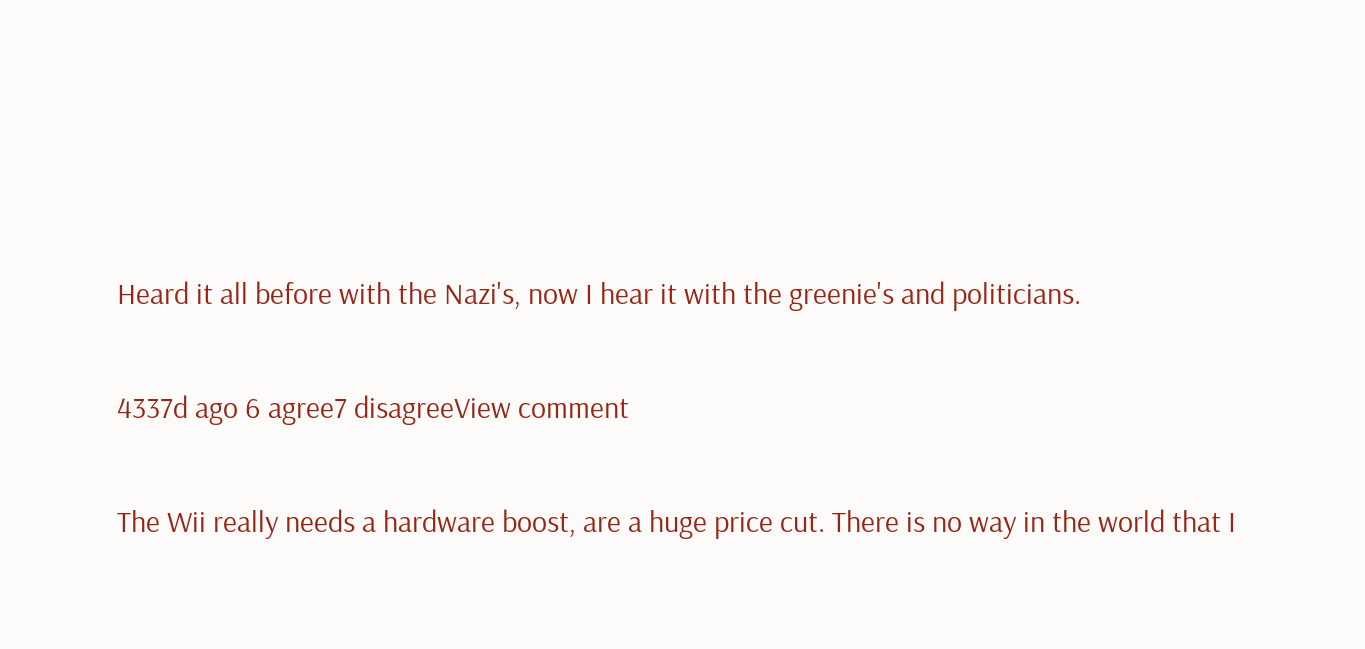Heard it all before with the Nazi's, now I hear it with the greenie's and politicians.

4337d ago 6 agree7 disagreeView comment

The Wii really needs a hardware boost, are a huge price cut. There is no way in the world that I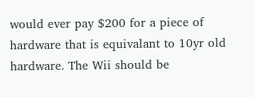would ever pay $200 for a piece of hardware that is equivalant to 10yr old hardware. The Wii should be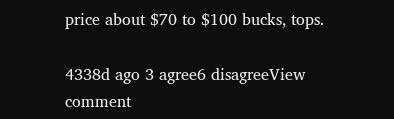price about $70 to $100 bucks, tops.

4338d ago 3 agree6 disagreeView comment